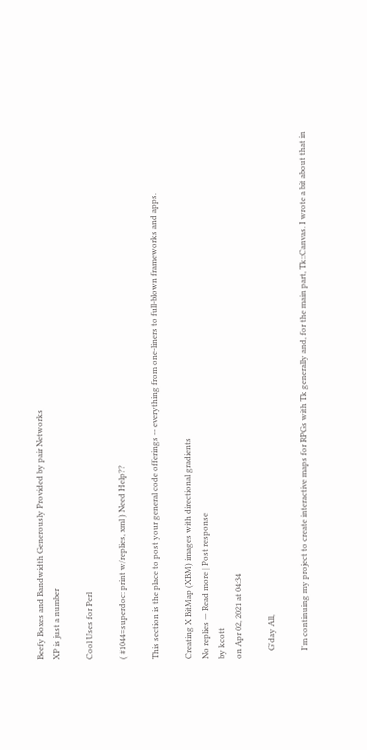Beefy Boxes and Bandwidth Generously Provided by pair Networks
XP is just a number

Cool Uses for Perl

( #1044=superdoc: print w/replies, xml ) Need Help??

This section is the place to post your general code offerings -- everything from one-liners to full-blown frameworks and apps.

Creating X BitMap (XBM) images with directional gradients
No replies — Read more | Post response
by kcott
on Apr 02, 2021 at 04:34

    G'day All,

    I'm continuing my project to create interactive maps for RPGs with Tk generally and, for the main part, Tk::Canvas. I wrote a bit about that in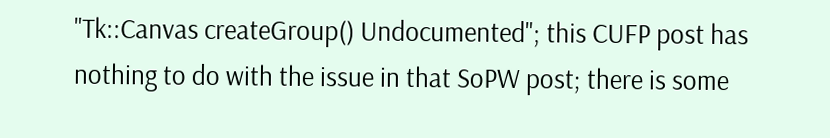"Tk::Canvas createGroup() Undocumented"; this CUFP post has nothing to do with the issue in that SoPW post; there is some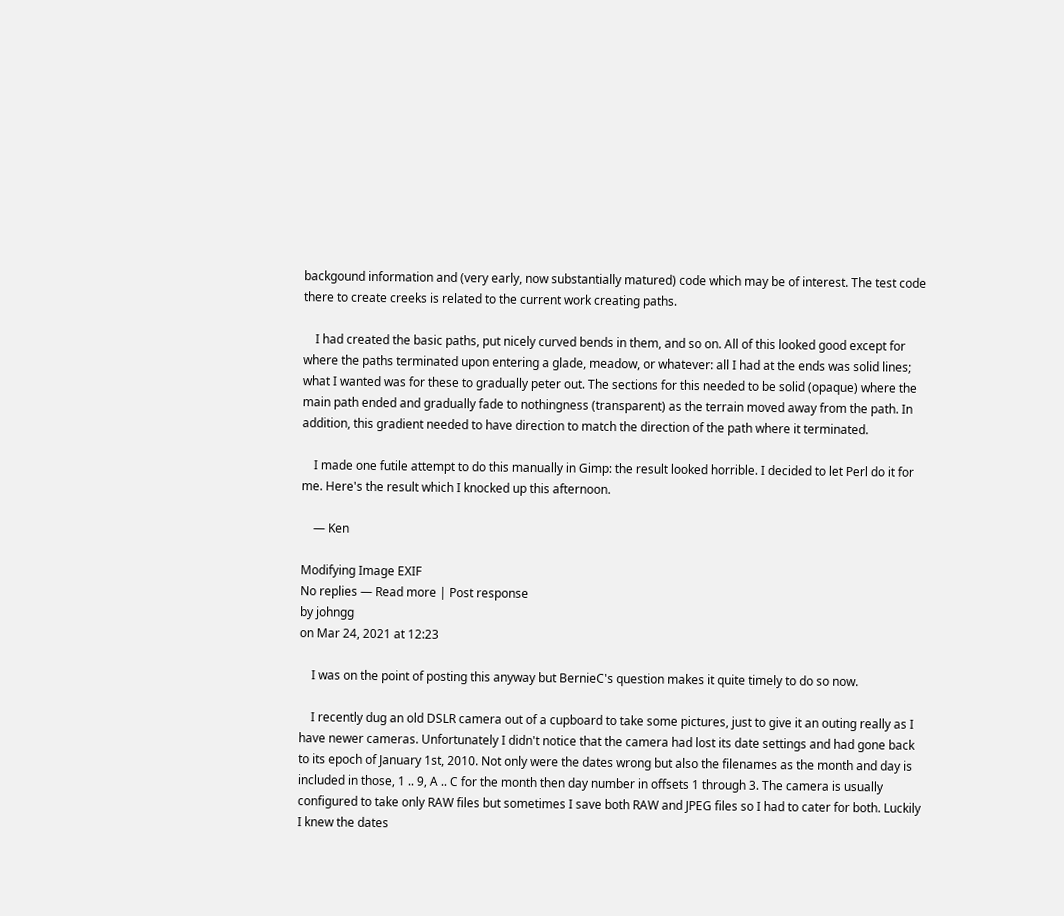backgound information and (very early, now substantially matured) code which may be of interest. The test code there to create creeks is related to the current work creating paths.

    I had created the basic paths, put nicely curved bends in them, and so on. All of this looked good except for where the paths terminated upon entering a glade, meadow, or whatever: all I had at the ends was solid lines; what I wanted was for these to gradually peter out. The sections for this needed to be solid (opaque) where the main path ended and gradually fade to nothingness (transparent) as the terrain moved away from the path. In addition, this gradient needed to have direction to match the direction of the path where it terminated.

    I made one futile attempt to do this manually in Gimp: the result looked horrible. I decided to let Perl do it for me. Here's the result which I knocked up this afternoon.

    — Ken

Modifying Image EXIF
No replies — Read more | Post response
by johngg
on Mar 24, 2021 at 12:23

    I was on the point of posting this anyway but BernieC's question makes it quite timely to do so now.

    I recently dug an old DSLR camera out of a cupboard to take some pictures, just to give it an outing really as I have newer cameras. Unfortunately I didn't notice that the camera had lost its date settings and had gone back to its epoch of January 1st, 2010. Not only were the dates wrong but also the filenames as the month and day is included in those, 1 .. 9, A .. C for the month then day number in offsets 1 through 3. The camera is usually configured to take only RAW files but sometimes I save both RAW and JPEG files so I had to cater for both. Luckily I knew the dates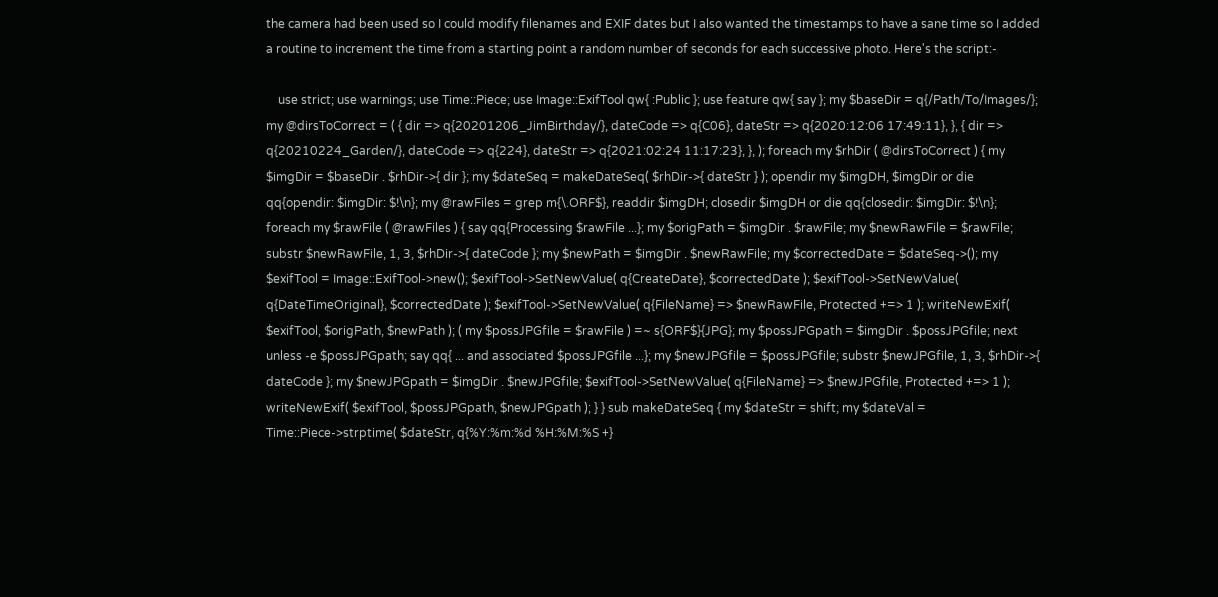the camera had been used so I could modify filenames and EXIF dates but I also wanted the timestamps to have a sane time so I added a routine to increment the time from a starting point a random number of seconds for each successive photo. Here's the script:-

    use strict; use warnings; use Time::Piece; use Image::ExifTool qw{ :Public }; use feature qw{ say }; my $baseDir = q{/Path/To/Images/}; my @dirsToCorrect = ( { dir => q{20201206_JimBirthday/}, dateCode => q{C06}, dateStr => q{2020:12:06 17:49:11}, }, { dir => q{20210224_Garden/}, dateCode => q{224}, dateStr => q{2021:02:24 11:17:23}, }, ); foreach my $rhDir ( @dirsToCorrect ) { my $imgDir = $baseDir . $rhDir->{ dir }; my $dateSeq = makeDateSeq( $rhDir->{ dateStr } ); opendir my $imgDH, $imgDir or die qq{opendir: $imgDir: $!\n}; my @rawFiles = grep m{\.ORF$}, readdir $imgDH; closedir $imgDH or die qq{closedir: $imgDir: $!\n}; foreach my $rawFile ( @rawFiles ) { say qq{Processing $rawFile ...}; my $origPath = $imgDir . $rawFile; my $newRawFile = $rawFile; substr $newRawFile, 1, 3, $rhDir->{ dateCode }; my $newPath = $imgDir . $newRawFile; my $correctedDate = $dateSeq->(); my $exifTool = Image::ExifTool->new(); $exifTool->SetNewValue( q{CreateDate}, $correctedDate ); $exifTool->SetNewValue( q{DateTimeOriginal}, $correctedDate ); $exifTool->SetNewValue( q{FileName} => $newRawFile, Protected +=> 1 ); writeNewExif( $exifTool, $origPath, $newPath ); ( my $possJPGfile = $rawFile ) =~ s{ORF$}{JPG}; my $possJPGpath = $imgDir . $possJPGfile; next unless -e $possJPGpath; say qq{ ... and associated $possJPGfile ...}; my $newJPGfile = $possJPGfile; substr $newJPGfile, 1, 3, $rhDir->{ dateCode }; my $newJPGpath = $imgDir . $newJPGfile; $exifTool->SetNewValue( q{FileName} => $newJPGfile, Protected +=> 1 ); writeNewExif( $exifTool, $possJPGpath, $newJPGpath ); } } sub makeDateSeq { my $dateStr = shift; my $dateVal = Time::Piece->strptime( $dateStr, q{%Y:%m:%d %H:%M:%S +}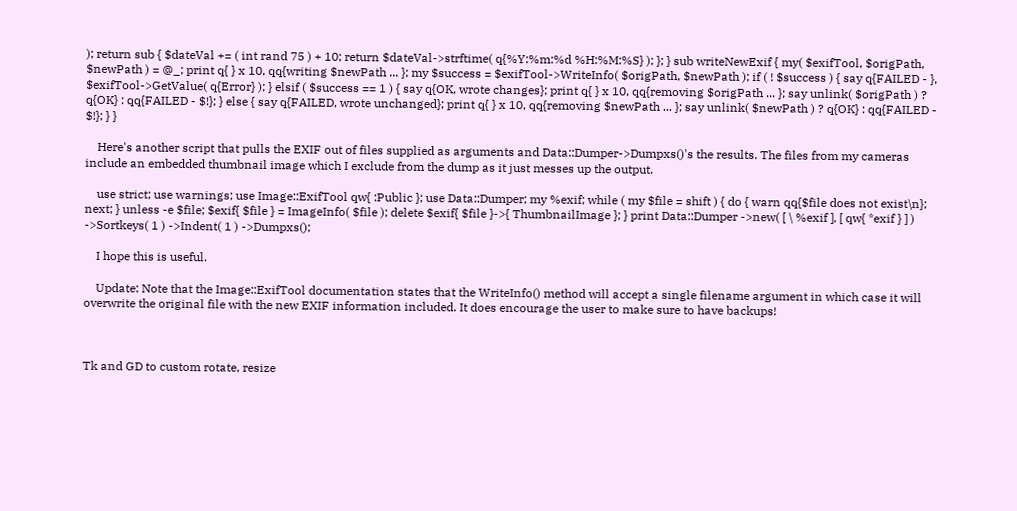); return sub { $dateVal += ( int rand 75 ) + 10; return $dateVal->strftime( q{%Y:%m:%d %H:%M:%S} ); }; } sub writeNewExif { my( $exifTool, $origPath, $newPath ) = @_; print q{ } x 10, qq{writing $newPath ... }; my $success = $exifTool->WriteInfo( $origPath, $newPath ); if ( ! $success ) { say q{FAILED - }, $exifTool->GetValue( q{Error} ); } elsif ( $success == 1 ) { say q{OK, wrote changes}; print q{ } x 10, qq{removing $origPath ... }; say unlink( $origPath ) ? q{OK} : qq{FAILED - $!}; } else { say q{FAILED, wrote unchanged}; print q{ } x 10, qq{removing $newPath ... }; say unlink( $newPath ) ? q{OK} : qq{FAILED - $!}; } }

    Here's another script that pulls the EXIF out of files supplied as arguments and Data::Dumper->Dumpxs()'s the results. The files from my cameras include an embedded thumbnail image which I exclude from the dump as it just messes up the output.

    use strict; use warnings; use Image::ExifTool qw{ :Public }; use Data::Dumper; my %exif; while ( my $file = shift ) { do { warn qq{$file does not exist\n}; next; } unless -e $file; $exif{ $file } = ImageInfo( $file ); delete $exif{ $file }->{ ThumbnailImage }; } print Data::Dumper ->new( [ \ %exif ], [ qw{ *exif } ] ) ->Sortkeys( 1 ) ->Indent( 1 ) ->Dumpxs();

    I hope this is useful.

    Update: Note that the Image::ExifTool documentation states that the WriteInfo() method will accept a single filename argument in which case it will overwrite the original file with the new EXIF information included. It does encourage the user to make sure to have backups!



Tk and GD to custom rotate, resize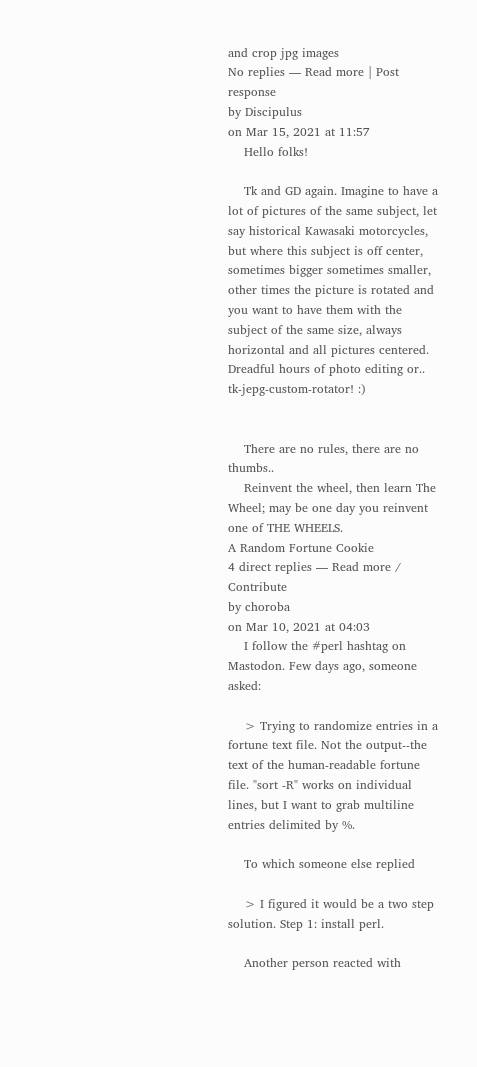and crop jpg images
No replies — Read more | Post response
by Discipulus
on Mar 15, 2021 at 11:57
    Hello folks!

    Tk and GD again. Imagine to have a lot of pictures of the same subject, let say historical Kawasaki motorcycles, but where this subject is off center, sometimes bigger sometimes smaller, other times the picture is rotated and you want to have them with the subject of the same size, always horizontal and all pictures centered. Dreadful hours of photo editing or.. tk-jepg-custom-rotator! :)


    There are no rules, there are no thumbs..
    Reinvent the wheel, then learn The Wheel; may be one day you reinvent one of THE WHEELS.
A Random Fortune Cookie
4 direct replies — Read more / Contribute
by choroba
on Mar 10, 2021 at 04:03
    I follow the #perl hashtag on Mastodon. Few days ago, someone asked:

    > Trying to randomize entries in a fortune text file. Not the output--the text of the human-readable fortune file. "sort -R" works on individual lines, but I want to grab multiline entries delimited by %.

    To which someone else replied

    > I figured it would be a two step solution. Step 1: install perl.

    Another person reacted with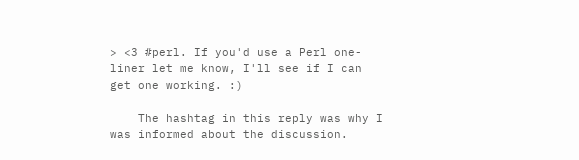> <3 #perl. If you'd use a Perl one-liner let me know, I'll see if I can get one working. :)

    The hashtag in this reply was why I was informed about the discussion.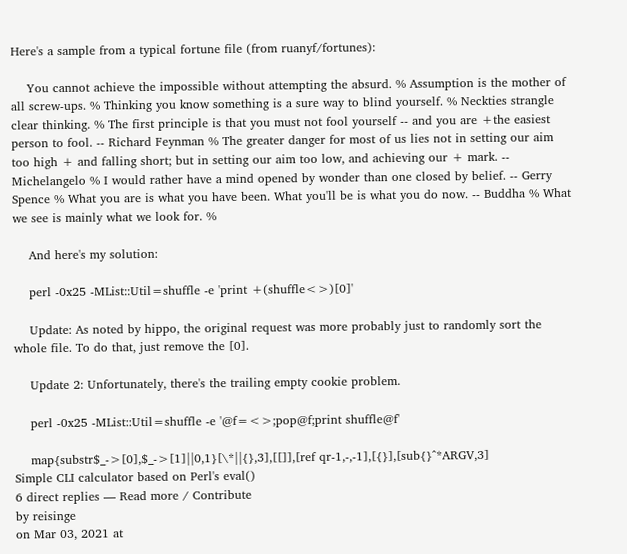Here's a sample from a typical fortune file (from ruanyf/fortunes):

    You cannot achieve the impossible without attempting the absurd. % Assumption is the mother of all screw-ups. % Thinking you know something is a sure way to blind yourself. % Neckties strangle clear thinking. % The first principle is that you must not fool yourself -- and you are +the easiest person to fool. -- Richard Feynman % The greater danger for most of us lies not in setting our aim too high + and falling short; but in setting our aim too low, and achieving our + mark. -- Michelangelo % I would rather have a mind opened by wonder than one closed by belief. -- Gerry Spence % What you are is what you have been. What you'll be is what you do now. -- Buddha % What we see is mainly what we look for. %

    And here's my solution:

    perl -0x25 -MList::Util=shuffle -e 'print +(shuffle<>)[0]'

    Update: As noted by hippo, the original request was more probably just to randomly sort the whole file. To do that, just remove the [0].

    Update 2: Unfortunately, there's the trailing empty cookie problem.

    perl -0x25 -MList::Util=shuffle -e '@f=<>;pop@f;print shuffle@f'

    map{substr$_->[0],$_->[1]||0,1}[\*||{},3],[[]],[ref qr-1,-,-1],[{}],[sub{}^*ARGV,3]
Simple CLI calculator based on Perl's eval()
6 direct replies — Read more / Contribute
by reisinge
on Mar 03, 2021 at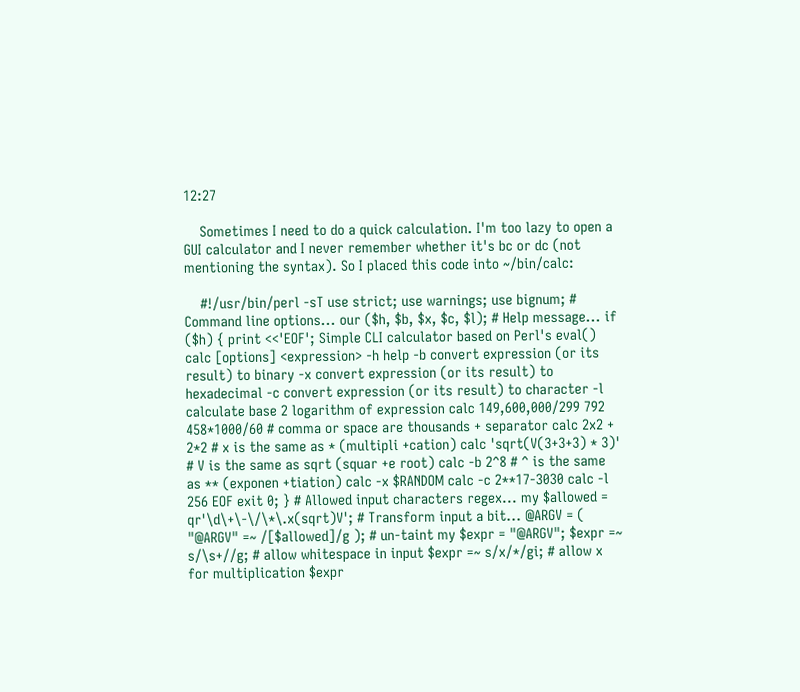12:27

    Sometimes I need to do a quick calculation. I'm too lazy to open a GUI calculator and I never remember whether it's bc or dc (not mentioning the syntax). So I placed this code into ~/bin/calc:

    #!/usr/bin/perl -sT use strict; use warnings; use bignum; # Command line options... our ($h, $b, $x, $c, $l); # Help message... if ($h) { print <<'EOF'; Simple CLI calculator based on Perl's eval() calc [options] <expression> -h help -b convert expression (or its result) to binary -x convert expression (or its result) to hexadecimal -c convert expression (or its result) to character -l calculate base 2 logarithm of expression calc 149,600,000/299 792 458*1000/60 # comma or space are thousands + separator calc 2x2 + 2*2 # x is the same as * (multipli +cation) calc 'sqrt(V(3+3+3) * 3)' # V is the same as sqrt (squar +e root) calc -b 2^8 # ^ is the same as ** (exponen +tiation) calc -x $RANDOM calc -c 2**17-3030 calc -l 256 EOF exit 0; } # Allowed input characters regex... my $allowed = qr'\d\+\-\/\*\.x(sqrt)V'; # Transform input a bit... @ARGV = ( "@ARGV" =~ /[$allowed]/g ); # un-taint my $expr = "@ARGV"; $expr =~ s/\s+//g; # allow whitespace in input $expr =~ s/x/*/gi; # allow x for multiplication $expr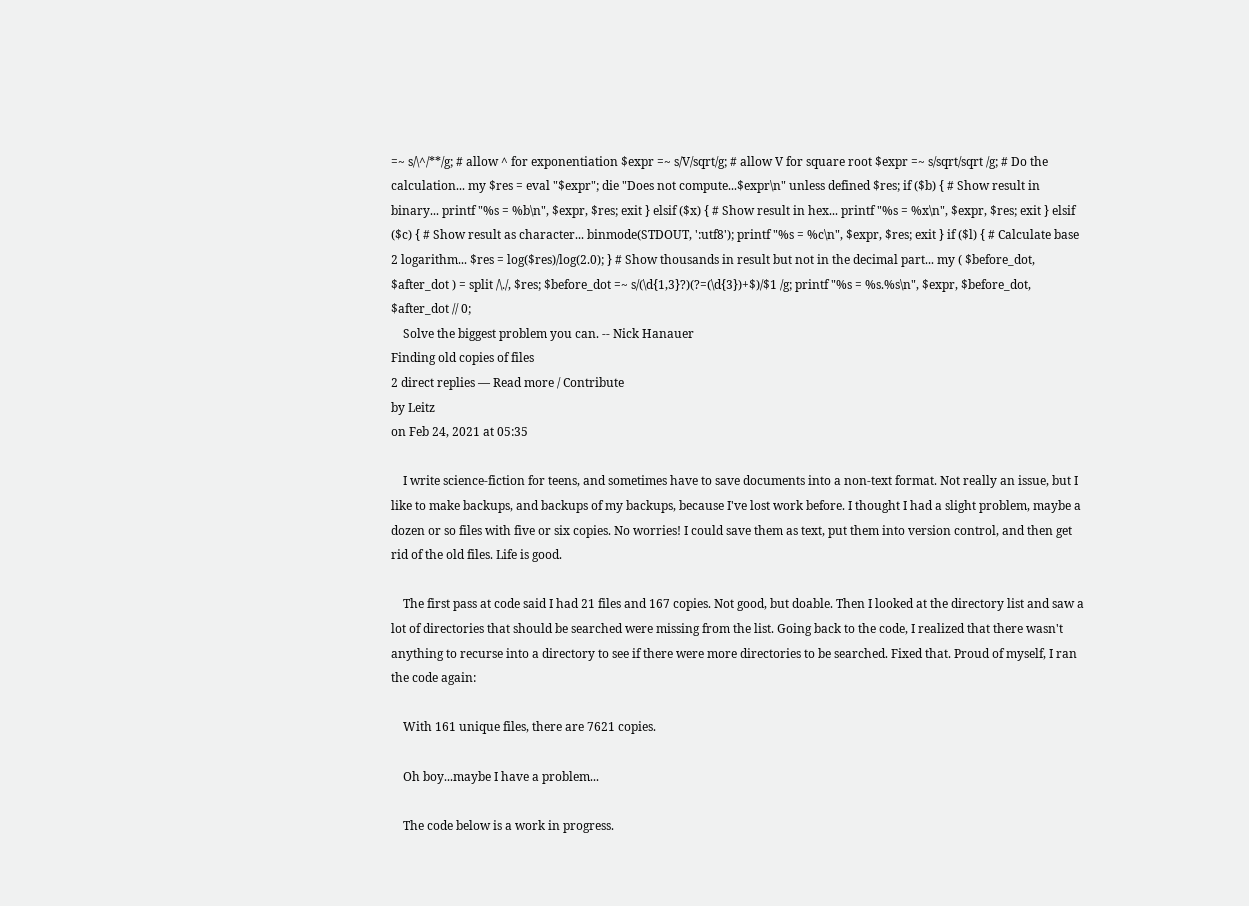=~ s/\^/**/g; # allow ^ for exponentiation $expr =~ s/V/sqrt/g; # allow V for square root $expr =~ s/sqrt/sqrt /g; # Do the calculation... my $res = eval "$expr"; die "Does not compute...$expr\n" unless defined $res; if ($b) { # Show result in binary... printf "%s = %b\n", $expr, $res; exit } elsif ($x) { # Show result in hex... printf "%s = %x\n", $expr, $res; exit } elsif ($c) { # Show result as character... binmode(STDOUT, ':utf8'); printf "%s = %c\n", $expr, $res; exit } if ($l) { # Calculate base 2 logarithm... $res = log($res)/log(2.0); } # Show thousands in result but not in the decimal part... my ( $before_dot, $after_dot ) = split /\./, $res; $before_dot =~ s/(\d{1,3}?)(?=(\d{3})+$)/$1 /g; printf "%s = %s.%s\n", $expr, $before_dot, $after_dot // 0;
    Solve the biggest problem you can. -- Nick Hanauer
Finding old copies of files
2 direct replies — Read more / Contribute
by Leitz
on Feb 24, 2021 at 05:35

    I write science-fiction for teens, and sometimes have to save documents into a non-text format. Not really an issue, but I like to make backups, and backups of my backups, because I've lost work before. I thought I had a slight problem, maybe a dozen or so files with five or six copies. No worries! I could save them as text, put them into version control, and then get rid of the old files. Life is good.

    The first pass at code said I had 21 files and 167 copies. Not good, but doable. Then I looked at the directory list and saw a lot of directories that should be searched were missing from the list. Going back to the code, I realized that there wasn't anything to recurse into a directory to see if there were more directories to be searched. Fixed that. Proud of myself, I ran the code again:

    With 161 unique files, there are 7621 copies.

    Oh boy...maybe I have a problem...

    The code below is a work in progress.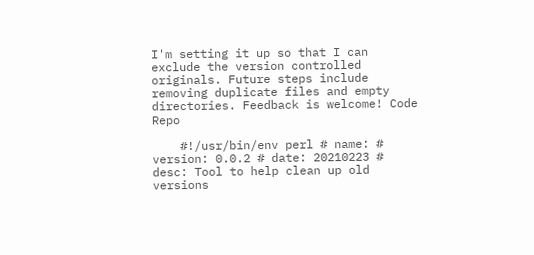I'm setting it up so that I can exclude the version controlled originals. Future steps include removing duplicate files and empty directories. Feedback is welcome! Code Repo

    #!/usr/bin/env perl # name: # version: 0.0.2 # date: 20210223 # desc: Tool to help clean up old versions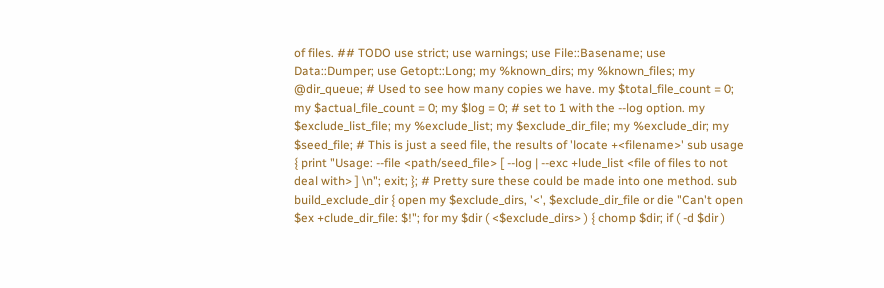of files. ## TODO use strict; use warnings; use File::Basename; use Data::Dumper; use Getopt::Long; my %known_dirs; my %known_files; my @dir_queue; # Used to see how many copies we have. my $total_file_count = 0; my $actual_file_count = 0; my $log = 0; # set to 1 with the --log option. my $exclude_list_file; my %exclude_list; my $exclude_dir_file; my %exclude_dir; my $seed_file; # This is just a seed file, the results of 'locate +<filename>' sub usage { print "Usage: --file <path/seed_file> [ --log | --exc +lude_list <file of files to not deal with> ] \n"; exit; }; # Pretty sure these could be made into one method. sub build_exclude_dir { open my $exclude_dirs, '<', $exclude_dir_file or die "Can't open $ex +clude_dir_file: $!"; for my $dir ( <$exclude_dirs> ) { chomp $dir; if ( -d $dir )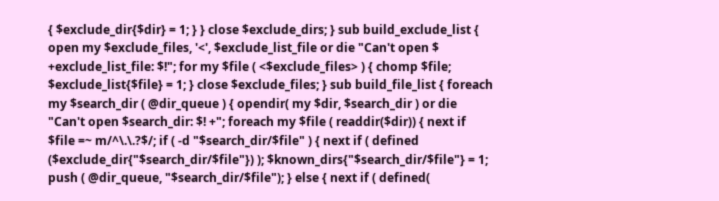{ $exclude_dir{$dir} = 1; } } close $exclude_dirs; } sub build_exclude_list { open my $exclude_files, '<', $exclude_list_file or die "Can't open $ +exclude_list_file: $!"; for my $file ( <$exclude_files> ) { chomp $file; $exclude_list{$file} = 1; } close $exclude_files; } sub build_file_list { foreach my $search_dir ( @dir_queue ) { opendir( my $dir, $search_dir ) or die "Can't open $search_dir: $! +"; foreach my $file ( readdir($dir)) { next if $file =~ m/^\.\.?$/; if ( -d "$search_dir/$file" ) { next if ( defined ($exclude_dir{"$search_dir/$file"}) ); $known_dirs{"$search_dir/$file"} = 1; push ( @dir_queue, "$search_dir/$file"); } else { next if ( defined(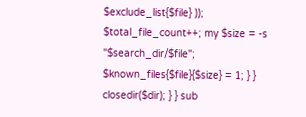$exclude_list{$file} )); $total_file_count++; my $size = -s "$search_dir/$file"; $known_files{$file}{$size} = 1; } } closedir($dir); } } sub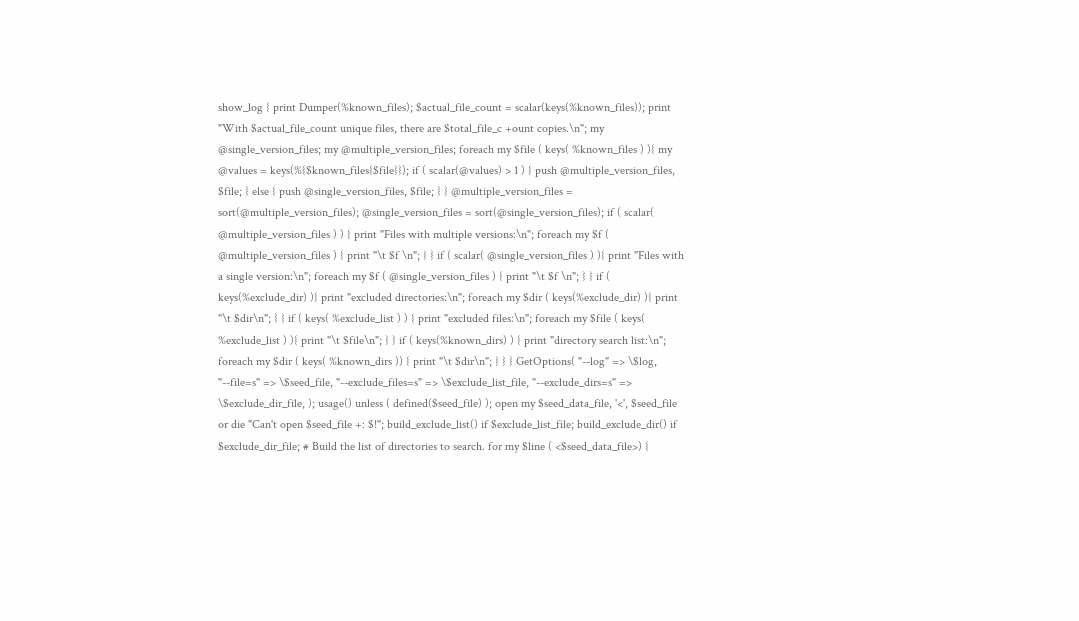show_log { print Dumper(%known_files); $actual_file_count = scalar(keys(%known_files)); print "With $actual_file_count unique files, there are $total_file_c +ount copies.\n"; my @single_version_files; my @multiple_version_files; foreach my $file ( keys( %known_files ) ){ my @values = keys(%{$known_files{$file}}); if ( scalar(@values) > 1 ) { push @multiple_version_files, $file; } else { push @single_version_files, $file; } } @multiple_version_files = sort(@multiple_version_files); @single_version_files = sort(@single_version_files); if ( scalar( @multiple_version_files ) ) { print "Files with multiple versions:\n"; foreach my $f ( @multiple_version_files ) { print "\t $f \n"; } } if ( scalar( @single_version_files ) ){ print "Files with a single version:\n"; foreach my $f ( @single_version_files ) { print "\t $f \n"; } } if ( keys(%exclude_dir) ){ print "excluded directories:\n"; foreach my $dir ( keys(%exclude_dir) ){ print "\t $dir\n"; } } if ( keys( %exclude_list ) ) { print "excluded files:\n"; foreach my $file ( keys( %exclude_list ) ){ print "\t $file\n"; } } if ( keys(%known_dirs) ) { print "directory search list:\n"; foreach my $dir ( keys( %known_dirs )) { print "\t $dir\n"; } } } GetOptions( "--log" => \$log, "--file=s" => \$seed_file, "--exclude_files=s" => \$exclude_list_file, "--exclude_dirs=s" => \$exclude_dir_file, ); usage() unless ( defined($seed_file) ); open my $seed_data_file, '<', $seed_file or die "Can't open $seed_file +: $!"; build_exclude_list() if $exclude_list_file; build_exclude_dir() if $exclude_dir_file; # Build the list of directories to search. for my $line ( <$seed_data_file>) {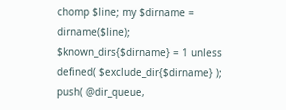chomp $line; my $dirname = dirname($line); $known_dirs{$dirname} = 1 unless defined( $exclude_dir{$dirname} ); push( @dir_queue,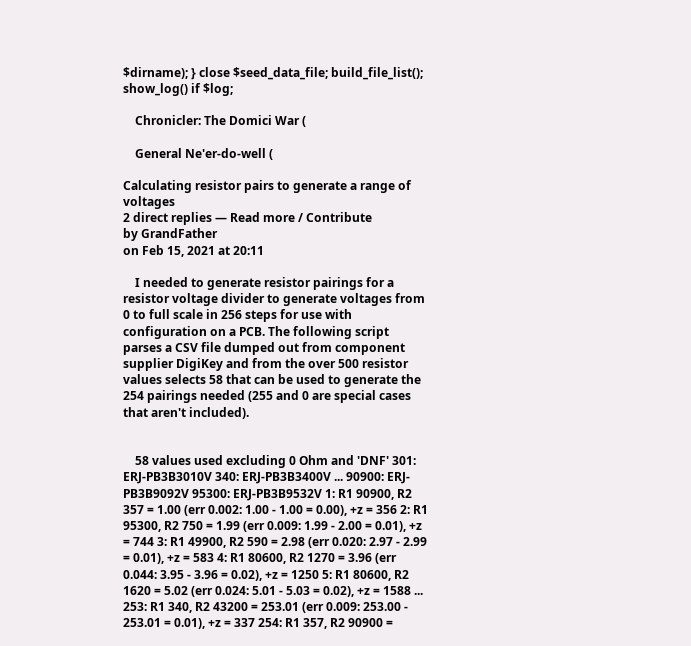$dirname); } close $seed_data_file; build_file_list(); show_log() if $log;

    Chronicler: The Domici War (

    General Ne'er-do-well (

Calculating resistor pairs to generate a range of voltages
2 direct replies — Read more / Contribute
by GrandFather
on Feb 15, 2021 at 20:11

    I needed to generate resistor pairings for a resistor voltage divider to generate voltages from 0 to full scale in 256 steps for use with configuration on a PCB. The following script parses a CSV file dumped out from component supplier DigiKey and from the over 500 resistor values selects 58 that can be used to generate the 254 pairings needed (255 and 0 are special cases that aren't included).


    58 values used excluding 0 Ohm and 'DNF' 301: ERJ-PB3B3010V 340: ERJ-PB3B3400V ... 90900: ERJ-PB3B9092V 95300: ERJ-PB3B9532V 1: R1 90900, R2 357 = 1.00 (err 0.002: 1.00 - 1.00 = 0.00), +z = 356 2: R1 95300, R2 750 = 1.99 (err 0.009: 1.99 - 2.00 = 0.01), +z = 744 3: R1 49900, R2 590 = 2.98 (err 0.020: 2.97 - 2.99 = 0.01), +z = 583 4: R1 80600, R2 1270 = 3.96 (err 0.044: 3.95 - 3.96 = 0.02), +z = 1250 5: R1 80600, R2 1620 = 5.02 (err 0.024: 5.01 - 5.03 = 0.02), +z = 1588 ... 253: R1 340, R2 43200 = 253.01 (err 0.009: 253.00 - 253.01 = 0.01), +z = 337 254: R1 357, R2 90900 =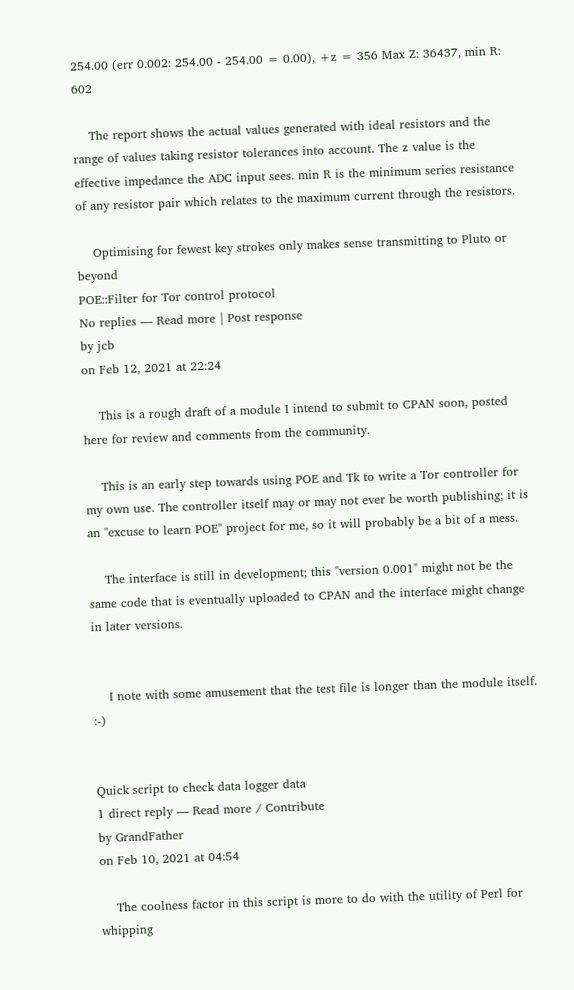254.00 (err 0.002: 254.00 - 254.00 = 0.00), +z = 356 Max Z: 36437, min R: 602

    The report shows the actual values generated with ideal resistors and the range of values taking resistor tolerances into account. The z value is the effective impedance the ADC input sees. min R is the minimum series resistance of any resistor pair which relates to the maximum current through the resistors.

    Optimising for fewest key strokes only makes sense transmitting to Pluto or beyond
POE::Filter for Tor control protocol
No replies — Read more | Post response
by jcb
on Feb 12, 2021 at 22:24

    This is a rough draft of a module I intend to submit to CPAN soon, posted here for review and comments from the community.

    This is an early step towards using POE and Tk to write a Tor controller for my own use. The controller itself may or may not ever be worth publishing; it is an "excuse to learn POE" project for me, so it will probably be a bit of a mess.

    The interface is still in development; this "version 0.001" might not be the same code that is eventually uploaded to CPAN and the interface might change in later versions.


    I note with some amusement that the test file is longer than the module itself. :-)


Quick script to check data logger data
1 direct reply — Read more / Contribute
by GrandFather
on Feb 10, 2021 at 04:54

    The coolness factor in this script is more to do with the utility of Perl for whipping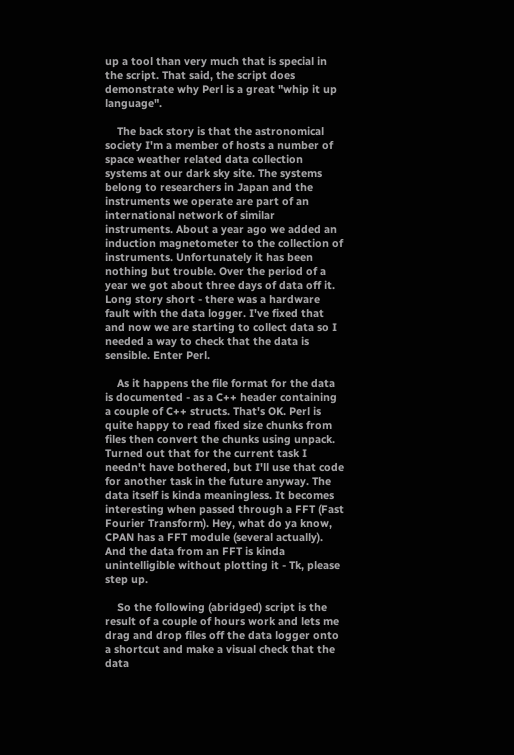up a tool than very much that is special in the script. That said, the script does demonstrate why Perl is a great "whip it up language".

    The back story is that the astronomical society I'm a member of hosts a number of space weather related data collection systems at our dark sky site. The systems belong to researchers in Japan and the instruments we operate are part of an international network of similar instruments. About a year ago we added an induction magnetometer to the collection of instruments. Unfortunately it has been nothing but trouble. Over the period of a year we got about three days of data off it. Long story short - there was a hardware fault with the data logger. I've fixed that and now we are starting to collect data so I needed a way to check that the data is sensible. Enter Perl.

    As it happens the file format for the data is documented - as a C++ header containing a couple of C++ structs. That's OK. Perl is quite happy to read fixed size chunks from files then convert the chunks using unpack. Turned out that for the current task I needn't have bothered, but I'll use that code for another task in the future anyway. The data itself is kinda meaningless. It becomes interesting when passed through a FFT (Fast Fourier Transform). Hey, what do ya know, CPAN has a FFT module (several actually). And the data from an FFT is kinda unintelligible without plotting it - Tk, please step up.

    So the following (abridged) script is the result of a couple of hours work and lets me drag and drop files off the data logger onto a shortcut and make a visual check that the data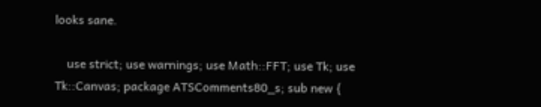looks sane.

    use strict; use warnings; use Math::FFT; use Tk; use Tk::Canvas; package ATSComments80_s; sub new {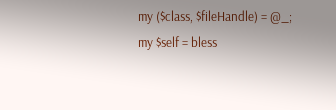my ($class, $fileHandle) = @_; my $self = bless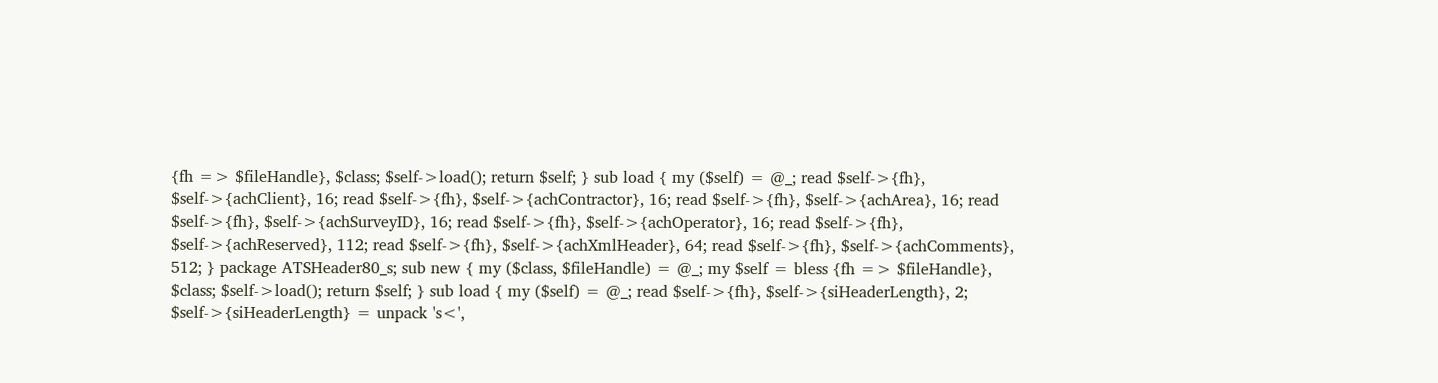{fh => $fileHandle}, $class; $self->load(); return $self; } sub load { my ($self) = @_; read $self->{fh}, $self->{achClient}, 16; read $self->{fh}, $self->{achContractor}, 16; read $self->{fh}, $self->{achArea}, 16; read $self->{fh}, $self->{achSurveyID}, 16; read $self->{fh}, $self->{achOperator}, 16; read $self->{fh}, $self->{achReserved}, 112; read $self->{fh}, $self->{achXmlHeader}, 64; read $self->{fh}, $self->{achComments}, 512; } package ATSHeader80_s; sub new { my ($class, $fileHandle) = @_; my $self = bless {fh => $fileHandle}, $class; $self->load(); return $self; } sub load { my ($self) = @_; read $self->{fh}, $self->{siHeaderLength}, 2; $self->{siHeaderLength} = unpack 's<',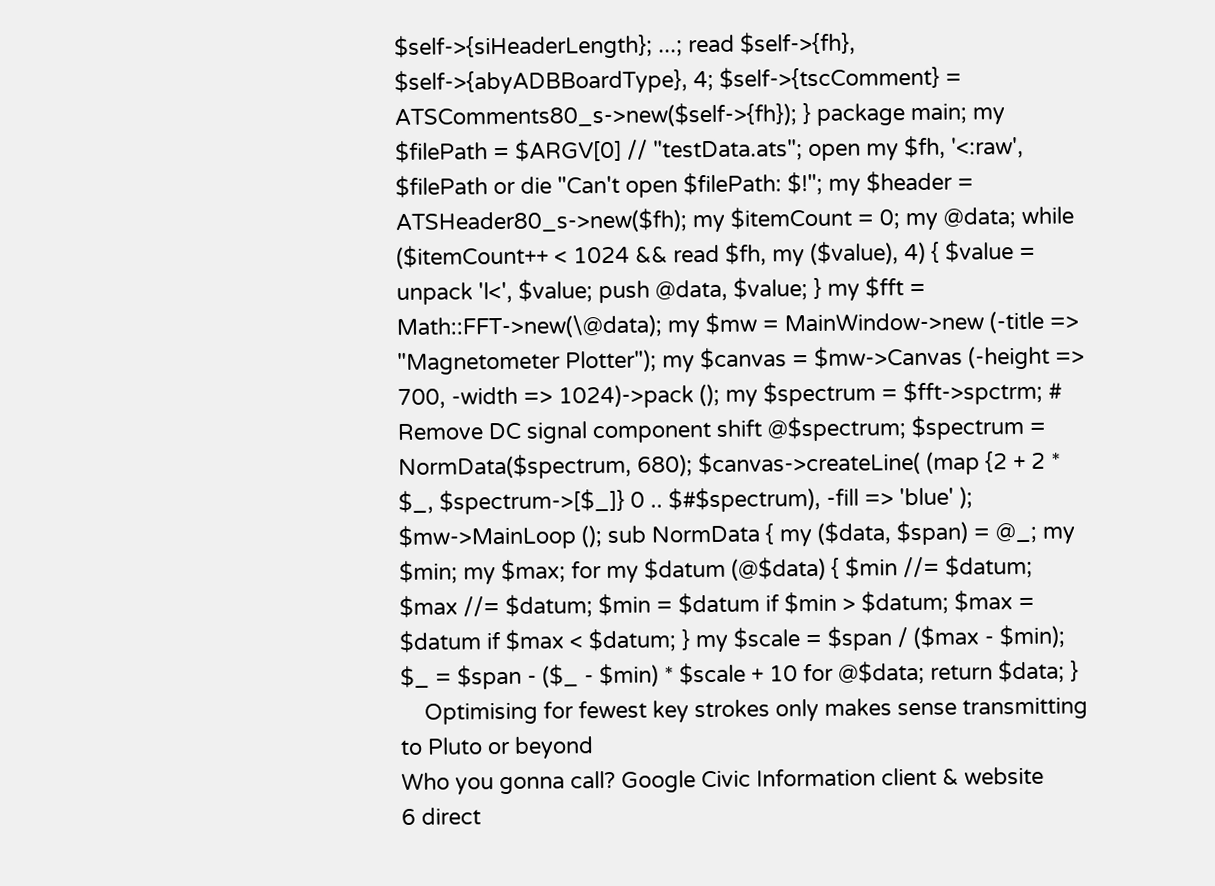$self->{siHeaderLength}; ...; read $self->{fh}, $self->{abyADBBoardType}, 4; $self->{tscComment} = ATSComments80_s->new($self->{fh}); } package main; my $filePath = $ARGV[0] // "testData.ats"; open my $fh, '<:raw', $filePath or die "Can't open $filePath: $!"; my $header = ATSHeader80_s->new($fh); my $itemCount = 0; my @data; while ($itemCount++ < 1024 && read $fh, my ($value), 4) { $value = unpack 'l<', $value; push @data, $value; } my $fft = Math::FFT->new(\@data); my $mw = MainWindow->new (-title => "Magnetometer Plotter"); my $canvas = $mw->Canvas (-height => 700, -width => 1024)->pack (); my $spectrum = $fft->spctrm; # Remove DC signal component shift @$spectrum; $spectrum = NormData($spectrum, 680); $canvas->createLine( (map {2 + 2 * $_, $spectrum->[$_]} 0 .. $#$spectrum), -fill => 'blue' ); $mw->MainLoop (); sub NormData { my ($data, $span) = @_; my $min; my $max; for my $datum (@$data) { $min //= $datum; $max //= $datum; $min = $datum if $min > $datum; $max = $datum if $max < $datum; } my $scale = $span / ($max - $min); $_ = $span - ($_ - $min) * $scale + 10 for @$data; return $data; }
    Optimising for fewest key strokes only makes sense transmitting to Pluto or beyond
Who you gonna call? Google Civic Information client & website
6 direct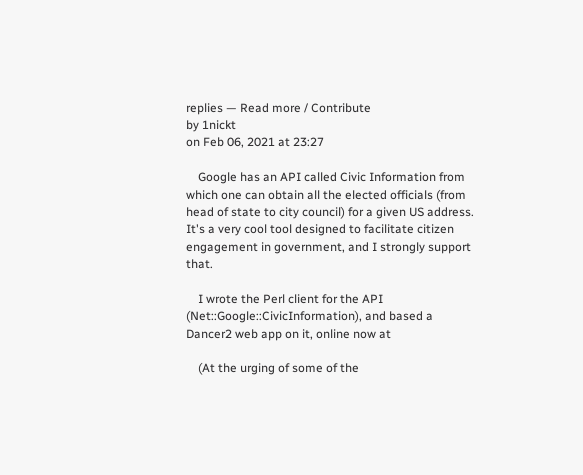replies — Read more / Contribute
by 1nickt
on Feb 06, 2021 at 23:27

    Google has an API called Civic Information from which one can obtain all the elected officials (from head of state to city council) for a given US address. It's a very cool tool designed to facilitate citizen engagement in government, and I strongly support that.

    I wrote the Perl client for the API (Net::Google::CivicInformation), and based a Dancer2 web app on it, online now at

    (At the urging of some of the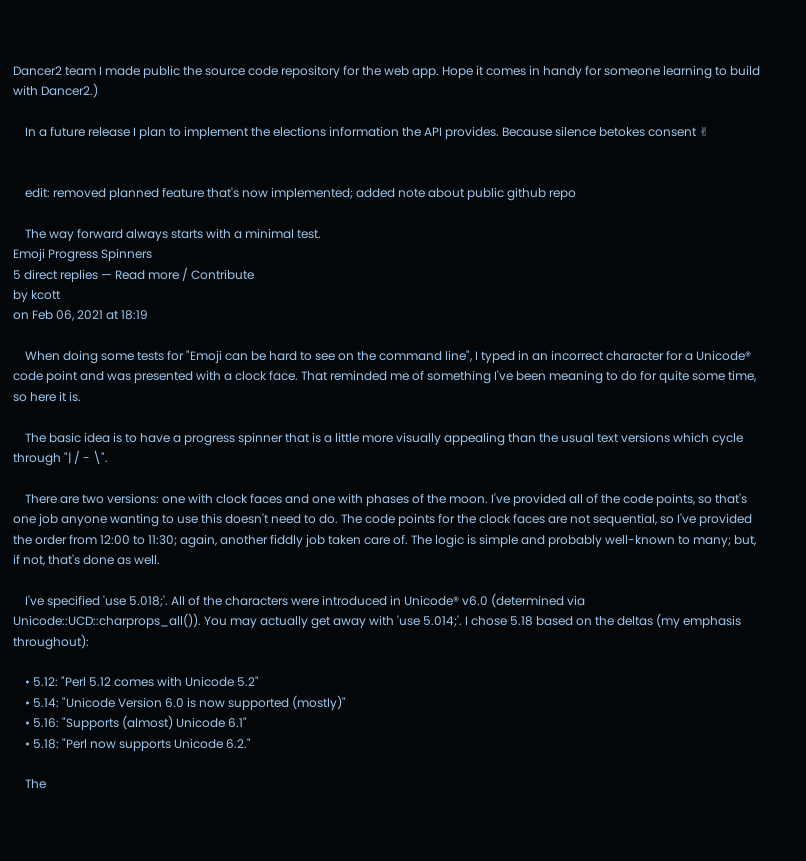Dancer2 team I made public the source code repository for the web app. Hope it comes in handy for someone learning to build with Dancer2.)

    In a future release I plan to implement the elections information the API provides. Because silence betokes consent ✌


    edit: removed planned feature that's now implemented; added note about public github repo

    The way forward always starts with a minimal test.
Emoji Progress Spinners
5 direct replies — Read more / Contribute
by kcott
on Feb 06, 2021 at 18:19

    When doing some tests for "Emoji can be hard to see on the command line", I typed in an incorrect character for a Unicode® code point and was presented with a clock face. That reminded me of something I've been meaning to do for quite some time, so here it is.

    The basic idea is to have a progress spinner that is a little more visually appealing than the usual text versions which cycle through "| / - \".

    There are two versions: one with clock faces and one with phases of the moon. I've provided all of the code points, so that's one job anyone wanting to use this doesn't need to do. The code points for the clock faces are not sequential, so I've provided the order from 12:00 to 11:30; again, another fiddly job taken care of. The logic is simple and probably well-known to many; but, if not, that's done as well.

    I've specified 'use 5.018;'. All of the characters were introduced in Unicode® v6.0 (determined via Unicode::UCD::charprops_all()). You may actually get away with 'use 5.014;'. I chose 5.18 based on the deltas (my emphasis throughout):

    • 5.12: "Perl 5.12 comes with Unicode 5.2"
    • 5.14: "Unicode Version 6.0 is now supported (mostly)"
    • 5.16: "Supports (almost) Unicode 6.1"
    • 5.18: "Perl now supports Unicode 6.2."

    The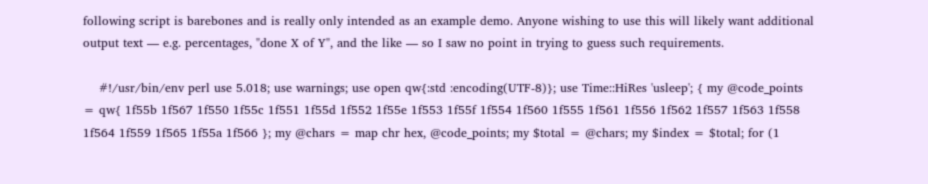following script is barebones and is really only intended as an example demo. Anyone wishing to use this will likely want additional output text — e.g. percentages, "done X of Y", and the like — so I saw no point in trying to guess such requirements.

    #!/usr/bin/env perl use 5.018; use warnings; use open qw{:std :encoding(UTF-8)}; use Time::HiRes 'usleep'; { my @code_points = qw{ 1f55b 1f567 1f550 1f55c 1f551 1f55d 1f552 1f55e 1f553 1f55f 1f554 1f560 1f555 1f561 1f556 1f562 1f557 1f563 1f558 1f564 1f559 1f565 1f55a 1f566 }; my @chars = map chr hex, @code_points; my $total = @chars; my $index = $total; for (1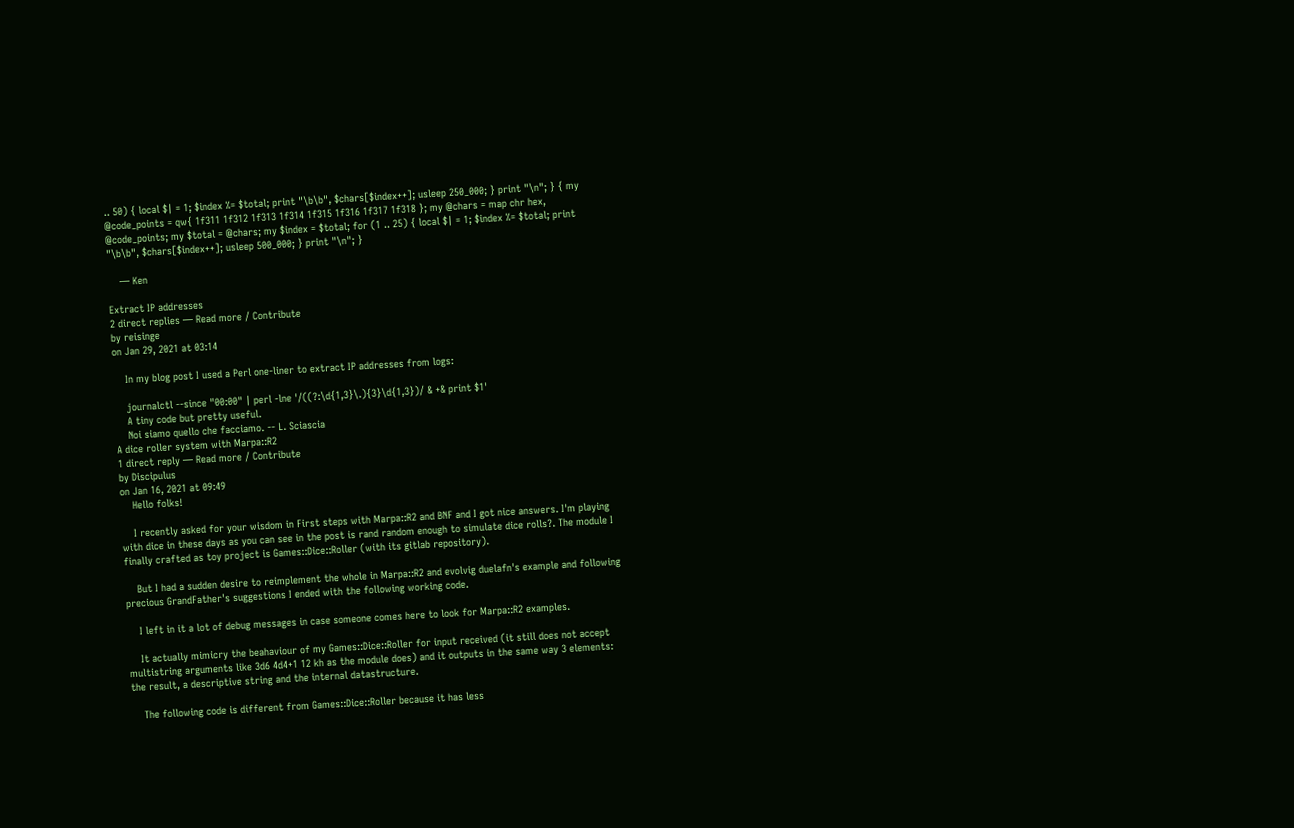.. 50) { local $| = 1; $index %= $total; print "\b\b", $chars[$index++]; usleep 250_000; } print "\n"; } { my @code_points = qw{ 1f311 1f312 1f313 1f314 1f315 1f316 1f317 1f318 }; my @chars = map chr hex, @code_points; my $total = @chars; my $index = $total; for (1 .. 25) { local $| = 1; $index %= $total; print "\b\b", $chars[$index++]; usleep 500_000; } print "\n"; }

    — Ken

Extract IP addresses
2 direct replies — Read more / Contribute
by reisinge
on Jan 29, 2021 at 03:14

    In my blog post I used a Perl one-liner to extract IP addresses from logs:

    journalctl --since "00:00" | perl -lne '/((?:\d{1,3}\.){3}\d{1,3})/ & +& print $1'
    A tiny code but pretty useful.
    Noi siamo quello che facciamo. -- L. Sciascia
A dice roller system with Marpa::R2
1 direct reply — Read more / Contribute
by Discipulus
on Jan 16, 2021 at 09:49
    Hello folks!

    I recently asked for your wisdom in First steps with Marpa::R2 and BNF and I got nice answers. I'm playing with dice in these days as you can see in the post is rand random enough to simulate dice rolls?. The module I finally crafted as toy project is Games::Dice::Roller (with its gitlab repository).

    But I had a sudden desire to reimplement the whole in Marpa::R2 and evolvig duelafn's example and following precious GrandFather's suggestions I ended with the following working code.

    I left in it a lot of debug messages in case someone comes here to look for Marpa::R2 examples.

    It actually mimicry the beahaviour of my Games::Dice::Roller for input received (it still does not accept multistring arguments like 3d6 4d4+1 12 kh as the module does) and it outputs in the same way 3 elements: the result, a descriptive string and the internal datastructure.

    The following code is different from Games::Dice::Roller because it has less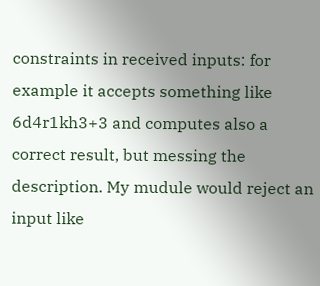constraints in received inputs: for example it accepts something like 6d4r1kh3+3 and computes also a correct result, but messing the description. My mudule would reject an input like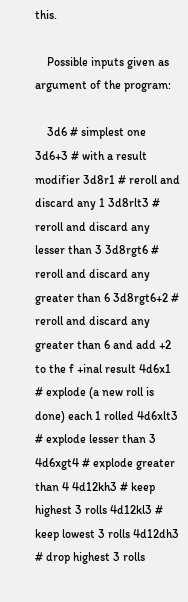this.

    Possible inputs given as argument of the program:

    3d6 # simplest one 3d6+3 # with a result modifier 3d8r1 # reroll and discard any 1 3d8rlt3 # reroll and discard any lesser than 3 3d8rgt6 # reroll and discard any greater than 6 3d8rgt6+2 # reroll and discard any greater than 6 and add +2 to the f +inal result 4d6x1 # explode (a new roll is done) each 1 rolled 4d6xlt3 # explode lesser than 3 4d6xgt4 # explode greater than 4 4d12kh3 # keep highest 3 rolls 4d12kl3 # keep lowest 3 rolls 4d12dh3 # drop highest 3 rolls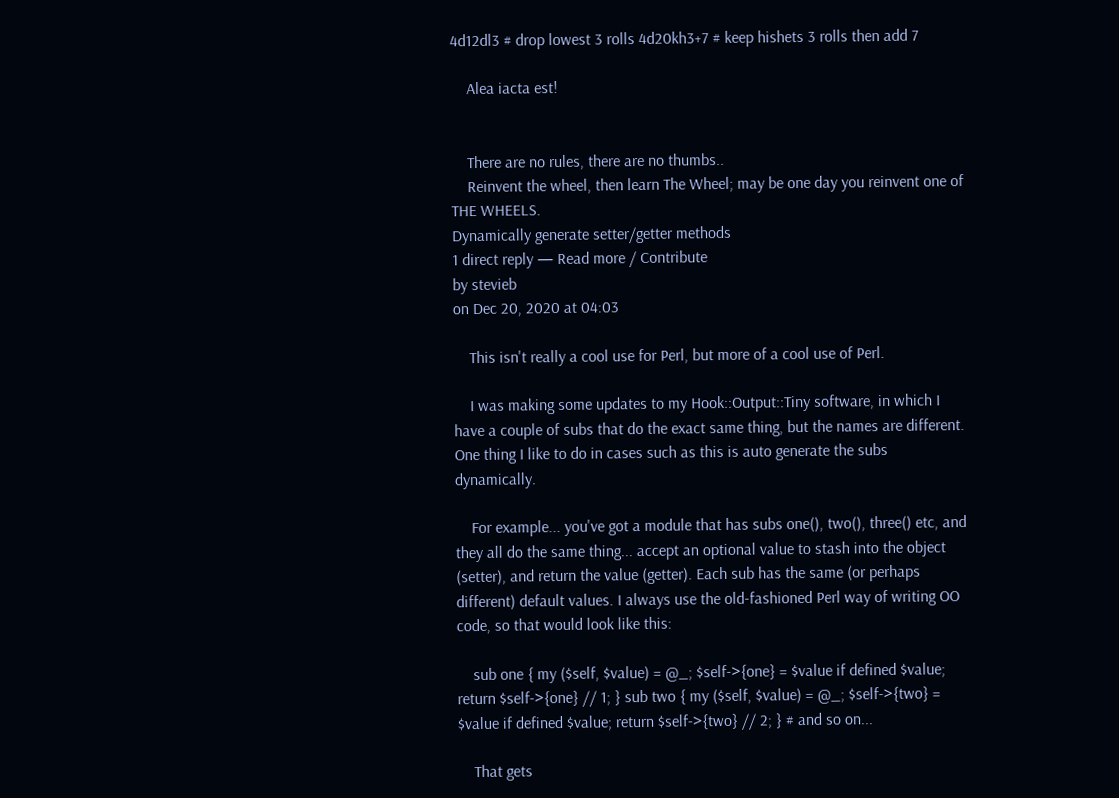4d12dl3 # drop lowest 3 rolls 4d20kh3+7 # keep hishets 3 rolls then add 7

    Alea iacta est!


    There are no rules, there are no thumbs..
    Reinvent the wheel, then learn The Wheel; may be one day you reinvent one of THE WHEELS.
Dynamically generate setter/getter methods
1 direct reply — Read more / Contribute
by stevieb
on Dec 20, 2020 at 04:03

    This isn't really a cool use for Perl, but more of a cool use of Perl.

    I was making some updates to my Hook::Output::Tiny software, in which I have a couple of subs that do the exact same thing, but the names are different. One thing I like to do in cases such as this is auto generate the subs dynamically.

    For example... you've got a module that has subs one(), two(), three() etc, and they all do the same thing... accept an optional value to stash into the object (setter), and return the value (getter). Each sub has the same (or perhaps different) default values. I always use the old-fashioned Perl way of writing OO code, so that would look like this:

    sub one { my ($self, $value) = @_; $self->{one} = $value if defined $value; return $self->{one} // 1; } sub two { my ($self, $value) = @_; $self->{two} = $value if defined $value; return $self->{two} // 2; } # and so on...

    That gets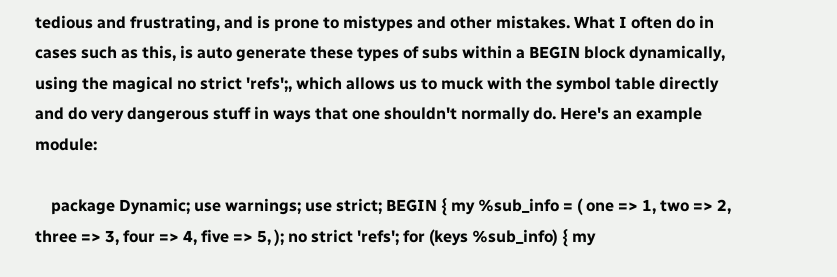tedious and frustrating, and is prone to mistypes and other mistakes. What I often do in cases such as this, is auto generate these types of subs within a BEGIN block dynamically, using the magical no strict 'refs';, which allows us to muck with the symbol table directly and do very dangerous stuff in ways that one shouldn't normally do. Here's an example module:

    package Dynamic; use warnings; use strict; BEGIN { my %sub_info = ( one => 1, two => 2, three => 3, four => 4, five => 5, ); no strict 'refs'; for (keys %sub_info) { my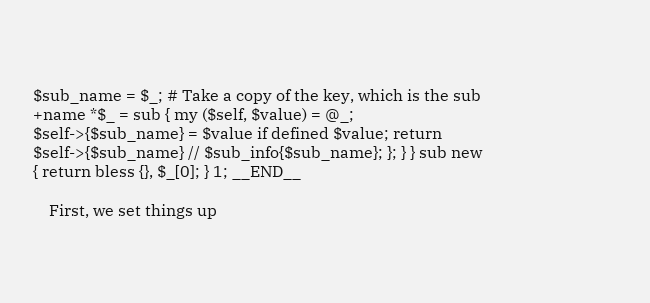$sub_name = $_; # Take a copy of the key, which is the sub +name *$_ = sub { my ($self, $value) = @_; $self->{$sub_name} = $value if defined $value; return $self->{$sub_name} // $sub_info{$sub_name}; }; } } sub new { return bless {}, $_[0]; } 1; __END__

    First, we set things up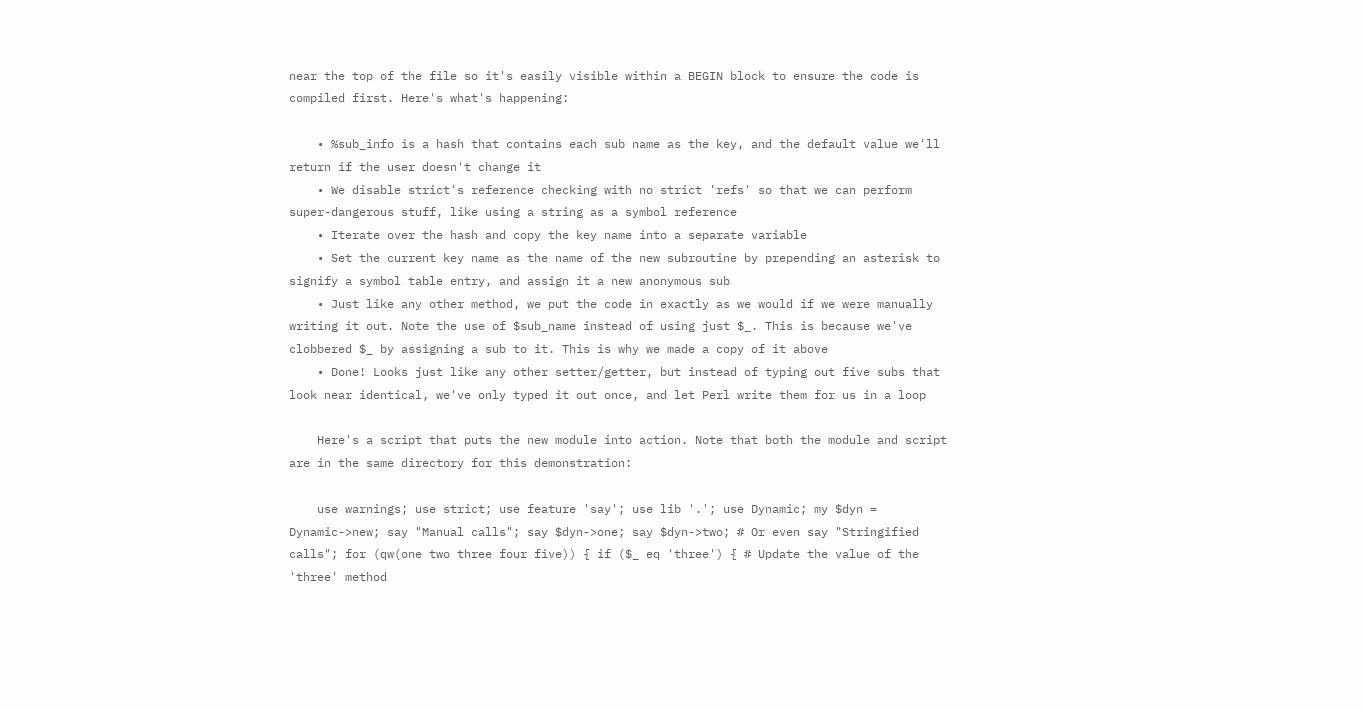near the top of the file so it's easily visible within a BEGIN block to ensure the code is compiled first. Here's what's happening:

    • %sub_info is a hash that contains each sub name as the key, and the default value we'll return if the user doesn't change it
    • We disable strict's reference checking with no strict 'refs' so that we can perform super-dangerous stuff, like using a string as a symbol reference
    • Iterate over the hash and copy the key name into a separate variable
    • Set the current key name as the name of the new subroutine by prepending an asterisk to signify a symbol table entry, and assign it a new anonymous sub
    • Just like any other method, we put the code in exactly as we would if we were manually writing it out. Note the use of $sub_name instead of using just $_. This is because we've clobbered $_ by assigning a sub to it. This is why we made a copy of it above
    • Done! Looks just like any other setter/getter, but instead of typing out five subs that look near identical, we've only typed it out once, and let Perl write them for us in a loop

    Here's a script that puts the new module into action. Note that both the module and script are in the same directory for this demonstration:

    use warnings; use strict; use feature 'say'; use lib '.'; use Dynamic; my $dyn = Dynamic->new; say "Manual calls"; say $dyn->one; say $dyn->two; # Or even say "Stringified calls"; for (qw(one two three four five)) { if ($_ eq 'three') { # Update the value of the 'three' method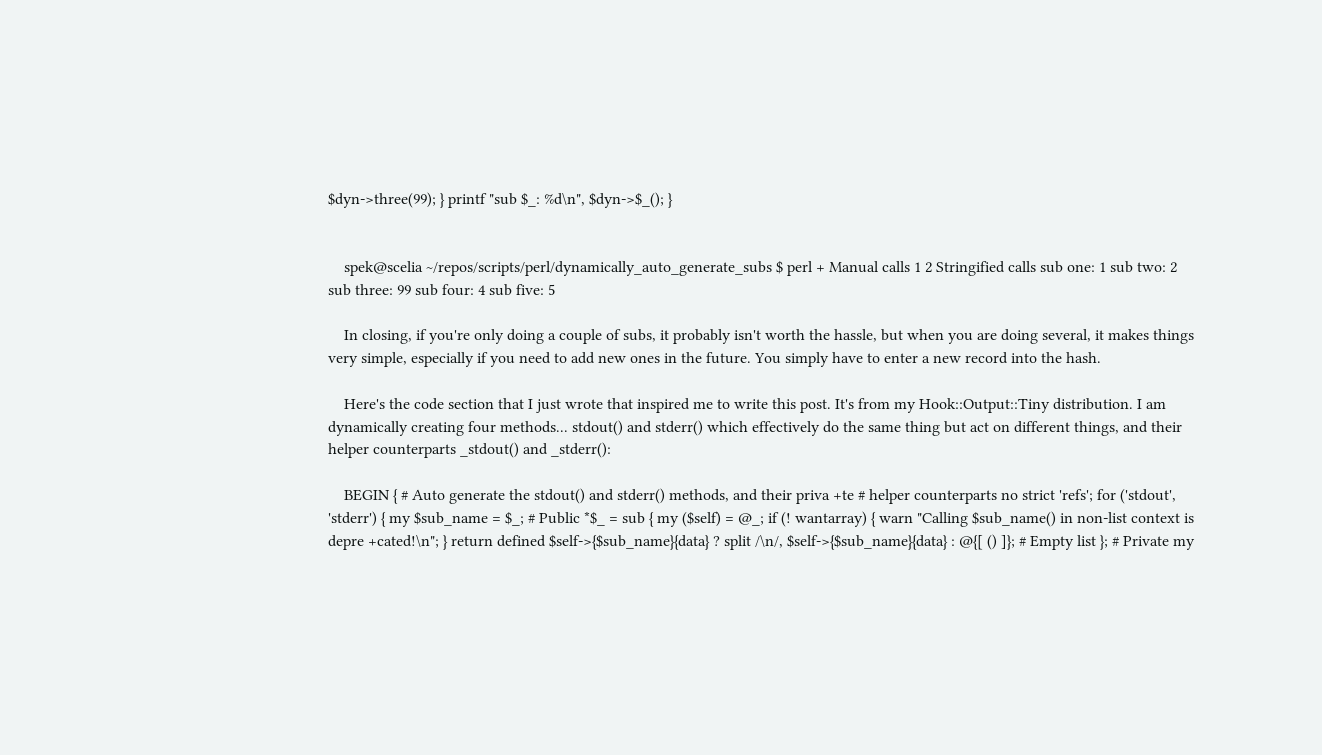$dyn->three(99); } printf "sub $_: %d\n", $dyn->$_(); }


    spek@scelia ~/repos/scripts/perl/dynamically_auto_generate_subs $ perl + Manual calls 1 2 Stringified calls sub one: 1 sub two: 2 sub three: 99 sub four: 4 sub five: 5

    In closing, if you're only doing a couple of subs, it probably isn't worth the hassle, but when you are doing several, it makes things very simple, especially if you need to add new ones in the future. You simply have to enter a new record into the hash.

    Here's the code section that I just wrote that inspired me to write this post. It's from my Hook::Output::Tiny distribution. I am dynamically creating four methods... stdout() and stderr() which effectively do the same thing but act on different things, and their helper counterparts _stdout() and _stderr():

    BEGIN { # Auto generate the stdout() and stderr() methods, and their priva +te # helper counterparts no strict 'refs'; for ('stdout', 'stderr') { my $sub_name = $_; # Public *$_ = sub { my ($self) = @_; if (! wantarray) { warn "Calling $sub_name() in non-list context is depre +cated!\n"; } return defined $self->{$sub_name}{data} ? split /\n/, $self->{$sub_name}{data} : @{[ () ]}; # Empty list }; # Private my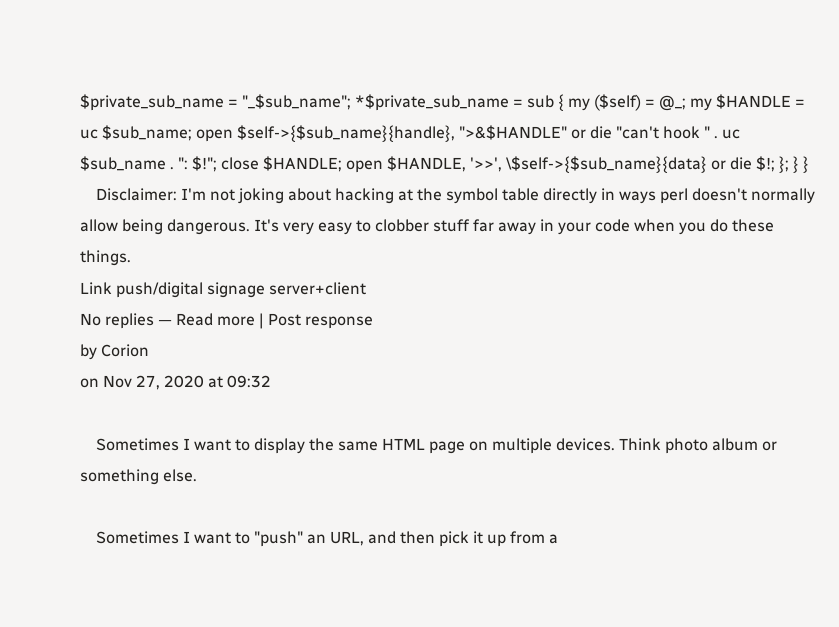$private_sub_name = "_$sub_name"; *$private_sub_name = sub { my ($self) = @_; my $HANDLE = uc $sub_name; open $self->{$sub_name}{handle}, ">&$HANDLE" or die "can't hook " . uc $sub_name . ": $!"; close $HANDLE; open $HANDLE, '>>', \$self->{$sub_name}{data} or die $!; }; } }
    Disclaimer: I'm not joking about hacking at the symbol table directly in ways perl doesn't normally allow being dangerous. It's very easy to clobber stuff far away in your code when you do these things.
Link push/digital signage server+client
No replies — Read more | Post response
by Corion
on Nov 27, 2020 at 09:32

    Sometimes I want to display the same HTML page on multiple devices. Think photo album or something else.

    Sometimes I want to "push" an URL, and then pick it up from a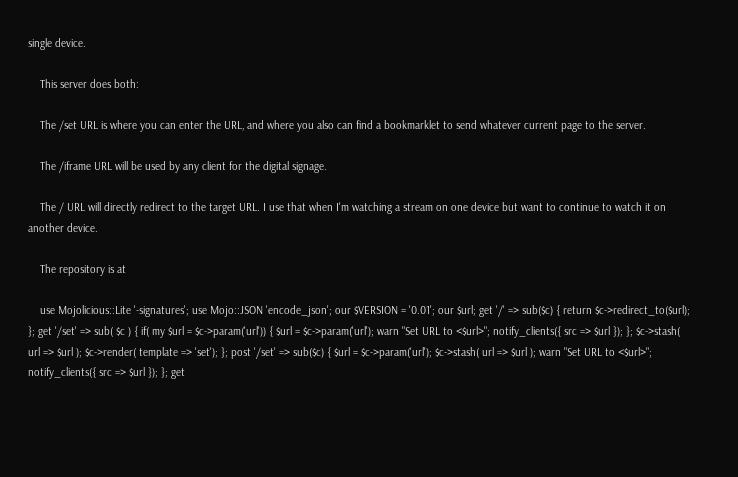single device.

    This server does both:

    The /set URL is where you can enter the URL, and where you also can find a bookmarklet to send whatever current page to the server.

    The /iframe URL will be used by any client for the digital signage.

    The / URL will directly redirect to the target URL. I use that when I'm watching a stream on one device but want to continue to watch it on another device.

    The repository is at

    use Mojolicious::Lite '-signatures'; use Mojo::JSON 'encode_json'; our $VERSION = '0.01'; our $url; get '/' => sub($c) { return $c->redirect_to($url); }; get '/set' => sub( $c ) { if( my $url = $c->param('url')) { $url = $c->param('url'); warn "Set URL to <$url>"; notify_clients({ src => $url }); }; $c->stash( url => $url ); $c->render( template => 'set'); }; post '/set' => sub($c) { $url = $c->param('url'); $c->stash( url => $url ); warn "Set URL to <$url>"; notify_clients({ src => $url }); }; get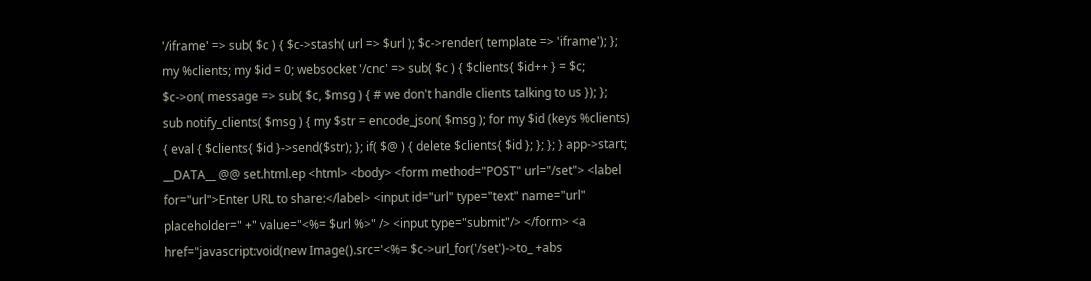'/iframe' => sub( $c ) { $c->stash( url => $url ); $c->render( template => 'iframe'); }; my %clients; my $id = 0; websocket '/cnc' => sub( $c ) { $clients{ $id++ } = $c; $c->on( message => sub( $c, $msg ) { # we don't handle clients talking to us }); }; sub notify_clients( $msg ) { my $str = encode_json( $msg ); for my $id (keys %clients) { eval { $clients{ $id }->send($str); }; if( $@ ) { delete $clients{ $id }; }; }; } app->start; __DATA__ @@ set.html.ep <html> <body> <form method="POST" url="/set"> <label for="url">Enter URL to share:</label> <input id="url" type="text" name="url" placeholder=" +" value="<%= $url %>" /> <input type="submit"/> </form> <a href="javascript:void(new Image().src='<%= $c->url_for('/set')->to_ +abs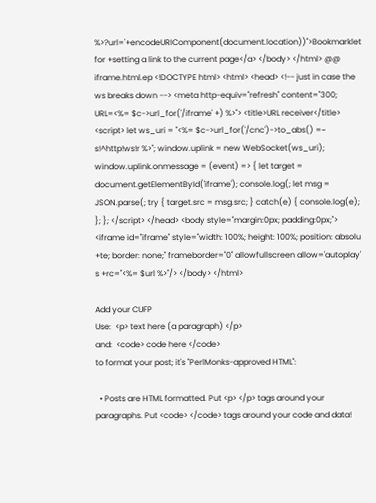%>?url='+encodeURIComponent(document.location))">Bookmarklet for +setting a link to the current page</a> </body> </html> @@ iframe.html.ep <!DOCTYPE html> <html> <head> <!-- just in case the ws breaks down --> <meta http-equiv="refresh" content="300; URL=<%= $c->url_for('/iframe' +) %>"> <title>URL receiver</title> <script> let ws_uri = "<%= $c->url_for('/cnc')->to_abs() =~ s!^http!ws!r %>"; window.uplink = new WebSocket(ws_uri); window.uplink.onmessage = (event) => { let target = document.getElementById('iframe'); console.log(; let msg = JSON.parse(; try { target.src = msg.src; } catch(e) { console.log(e); }; }; </script> </head> <body style="margin:0px; padding:0px;"> <iframe id="iframe" style="width: 100%; height: 100%; position: absolu +te; border: none;" frameborder="0" allowfullscreen allow='autoplay' s +rc="<%= $url %>"/> </body> </html>

Add your CUFP
Use:  <p> text here (a paragraph) </p>
and:  <code> code here </code>
to format your post; it's "PerlMonks-approved HTML":

  • Posts are HTML formatted. Put <p> </p> tags around your paragraphs. Put <code> </code> tags around your code and data!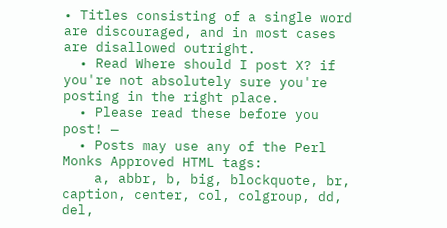• Titles consisting of a single word are discouraged, and in most cases are disallowed outright.
  • Read Where should I post X? if you're not absolutely sure you're posting in the right place.
  • Please read these before you post! —
  • Posts may use any of the Perl Monks Approved HTML tags:
    a, abbr, b, big, blockquote, br, caption, center, col, colgroup, dd, del,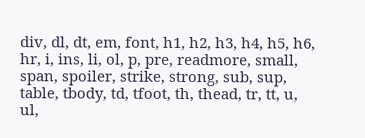div, dl, dt, em, font, h1, h2, h3, h4, h5, h6, hr, i, ins, li, ol, p, pre, readmore, small, span, spoiler, strike, strong, sub, sup, table, tbody, td, tfoot, th, thead, tr, tt, u, ul,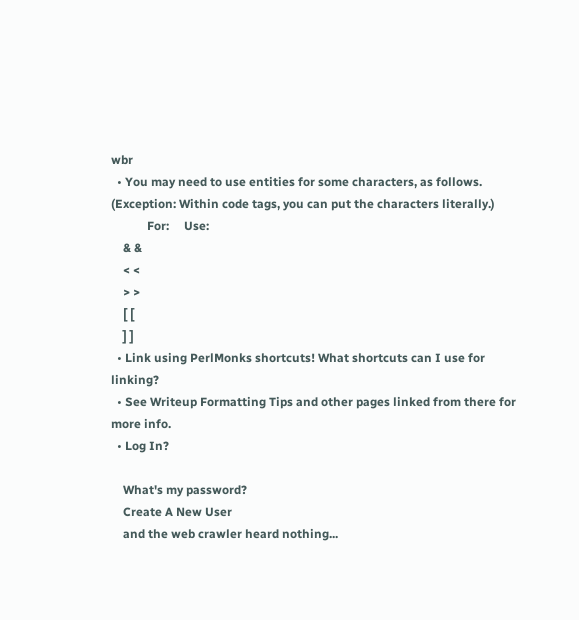wbr
  • You may need to use entities for some characters, as follows. (Exception: Within code tags, you can put the characters literally.)
            For:     Use:
    & &
    < <
    > >
    [ [
    ] ]
  • Link using PerlMonks shortcuts! What shortcuts can I use for linking?
  • See Writeup Formatting Tips and other pages linked from there for more info.
  • Log In?

    What's my password?
    Create A New User
    and the web crawler heard nothing...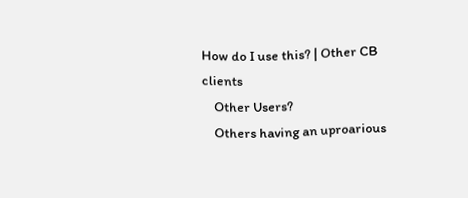How do I use this? | Other CB clients
    Other Users?
    Others having an uproarious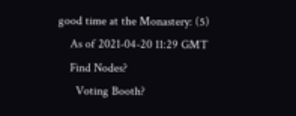good time at the Monastery: (5)
    As of 2021-04-20 11:29 GMT
    Find Nodes?
      Voting Booth?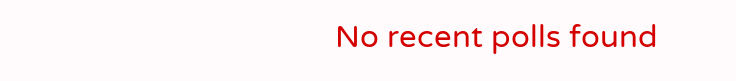No recent polls found